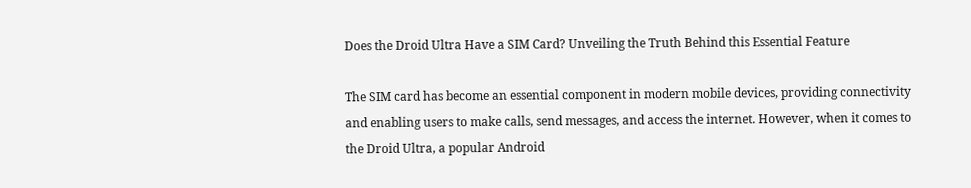Does the Droid Ultra Have a SIM Card? Unveiling the Truth Behind this Essential Feature

The SIM card has become an essential component in modern mobile devices, providing connectivity and enabling users to make calls, send messages, and access the internet. However, when it comes to the Droid Ultra, a popular Android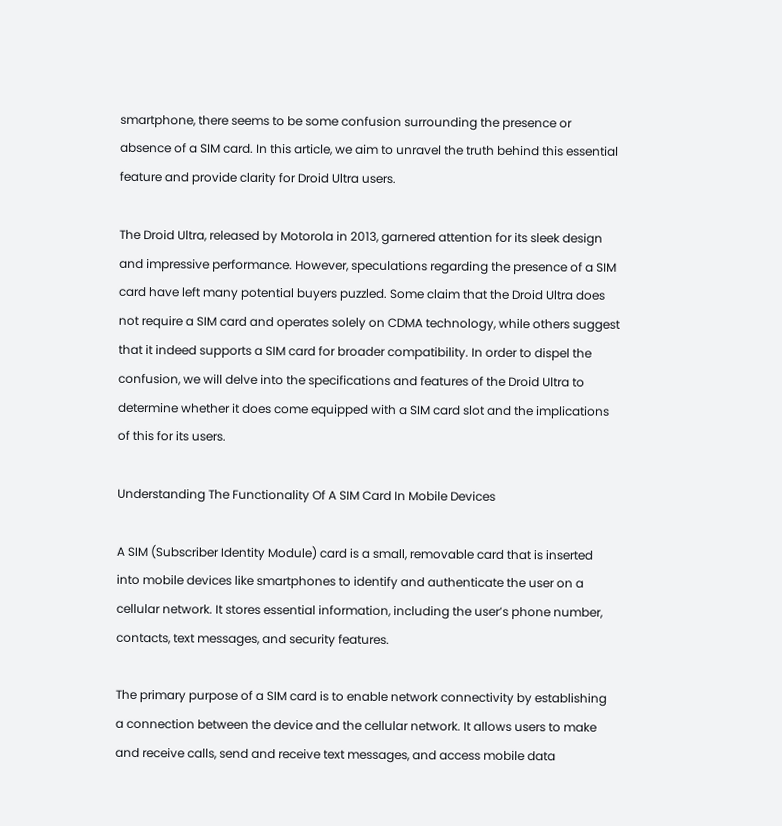smartphone, there seems to be some confusion surrounding the presence or absence of a SIM card. In this article, we aim to unravel the truth behind this essential feature and provide clarity for Droid Ultra users.

The Droid Ultra, released by Motorola in 2013, garnered attention for its sleek design and impressive performance. However, speculations regarding the presence of a SIM card have left many potential buyers puzzled. Some claim that the Droid Ultra does not require a SIM card and operates solely on CDMA technology, while others suggest that it indeed supports a SIM card for broader compatibility. In order to dispel the confusion, we will delve into the specifications and features of the Droid Ultra to determine whether it does come equipped with a SIM card slot and the implications of this for its users.

Understanding The Functionality Of A SIM Card In Mobile Devices

A SIM (Subscriber Identity Module) card is a small, removable card that is inserted into mobile devices like smartphones to identify and authenticate the user on a cellular network. It stores essential information, including the user’s phone number, contacts, text messages, and security features.

The primary purpose of a SIM card is to enable network connectivity by establishing a connection between the device and the cellular network. It allows users to make and receive calls, send and receive text messages, and access mobile data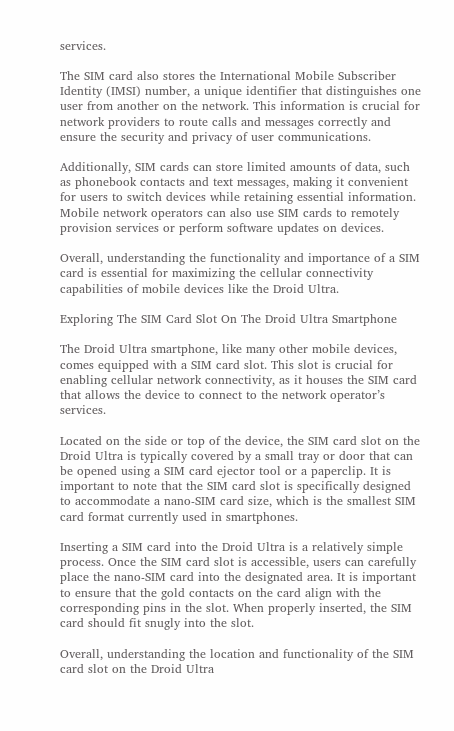services.

The SIM card also stores the International Mobile Subscriber Identity (IMSI) number, a unique identifier that distinguishes one user from another on the network. This information is crucial for network providers to route calls and messages correctly and ensure the security and privacy of user communications.

Additionally, SIM cards can store limited amounts of data, such as phonebook contacts and text messages, making it convenient for users to switch devices while retaining essential information. Mobile network operators can also use SIM cards to remotely provision services or perform software updates on devices.

Overall, understanding the functionality and importance of a SIM card is essential for maximizing the cellular connectivity capabilities of mobile devices like the Droid Ultra.

Exploring The SIM Card Slot On The Droid Ultra Smartphone

The Droid Ultra smartphone, like many other mobile devices, comes equipped with a SIM card slot. This slot is crucial for enabling cellular network connectivity, as it houses the SIM card that allows the device to connect to the network operator’s services.

Located on the side or top of the device, the SIM card slot on the Droid Ultra is typically covered by a small tray or door that can be opened using a SIM card ejector tool or a paperclip. It is important to note that the SIM card slot is specifically designed to accommodate a nano-SIM card size, which is the smallest SIM card format currently used in smartphones.

Inserting a SIM card into the Droid Ultra is a relatively simple process. Once the SIM card slot is accessible, users can carefully place the nano-SIM card into the designated area. It is important to ensure that the gold contacts on the card align with the corresponding pins in the slot. When properly inserted, the SIM card should fit snugly into the slot.

Overall, understanding the location and functionality of the SIM card slot on the Droid Ultra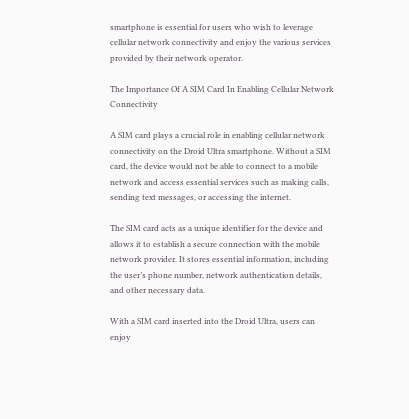smartphone is essential for users who wish to leverage cellular network connectivity and enjoy the various services provided by their network operator.

The Importance Of A SIM Card In Enabling Cellular Network Connectivity

A SIM card plays a crucial role in enabling cellular network connectivity on the Droid Ultra smartphone. Without a SIM card, the device would not be able to connect to a mobile network and access essential services such as making calls, sending text messages, or accessing the internet.

The SIM card acts as a unique identifier for the device and allows it to establish a secure connection with the mobile network provider. It stores essential information, including the user’s phone number, network authentication details, and other necessary data.

With a SIM card inserted into the Droid Ultra, users can enjoy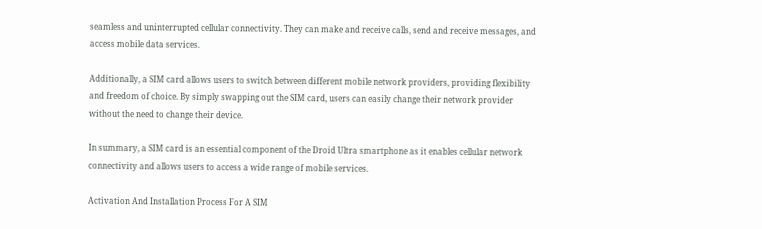seamless and uninterrupted cellular connectivity. They can make and receive calls, send and receive messages, and access mobile data services.

Additionally, a SIM card allows users to switch between different mobile network providers, providing flexibility and freedom of choice. By simply swapping out the SIM card, users can easily change their network provider without the need to change their device.

In summary, a SIM card is an essential component of the Droid Ultra smartphone as it enables cellular network connectivity and allows users to access a wide range of mobile services.

Activation And Installation Process For A SIM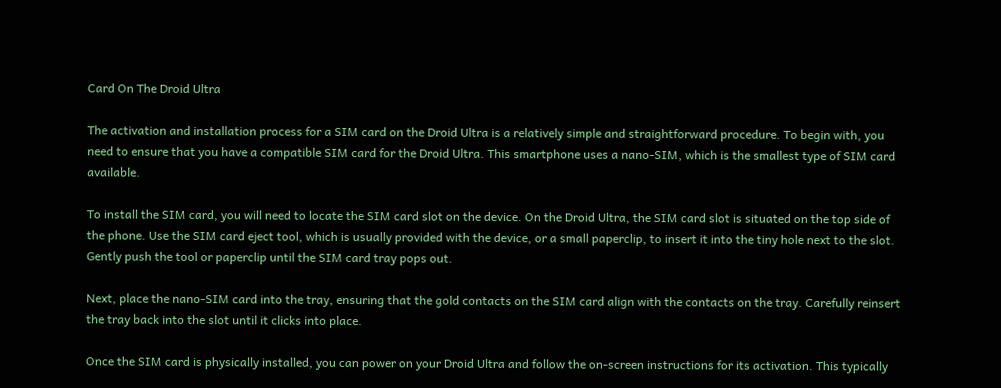Card On The Droid Ultra

The activation and installation process for a SIM card on the Droid Ultra is a relatively simple and straightforward procedure. To begin with, you need to ensure that you have a compatible SIM card for the Droid Ultra. This smartphone uses a nano-SIM, which is the smallest type of SIM card available.

To install the SIM card, you will need to locate the SIM card slot on the device. On the Droid Ultra, the SIM card slot is situated on the top side of the phone. Use the SIM card eject tool, which is usually provided with the device, or a small paperclip, to insert it into the tiny hole next to the slot. Gently push the tool or paperclip until the SIM card tray pops out.

Next, place the nano-SIM card into the tray, ensuring that the gold contacts on the SIM card align with the contacts on the tray. Carefully reinsert the tray back into the slot until it clicks into place.

Once the SIM card is physically installed, you can power on your Droid Ultra and follow the on-screen instructions for its activation. This typically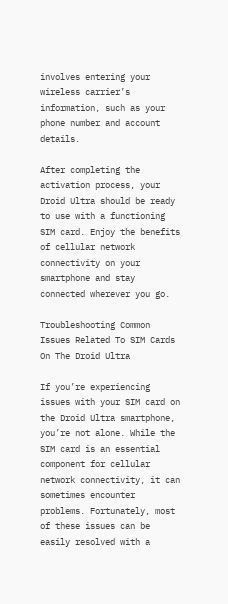involves entering your wireless carrier’s information, such as your phone number and account details.

After completing the activation process, your Droid Ultra should be ready to use with a functioning SIM card. Enjoy the benefits of cellular network connectivity on your smartphone and stay connected wherever you go.

Troubleshooting Common Issues Related To SIM Cards On The Droid Ultra

If you’re experiencing issues with your SIM card on the Droid Ultra smartphone, you’re not alone. While the SIM card is an essential component for cellular network connectivity, it can sometimes encounter problems. Fortunately, most of these issues can be easily resolved with a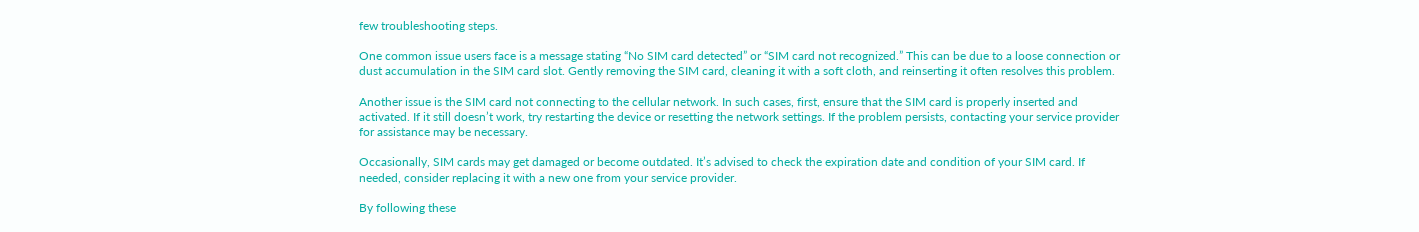few troubleshooting steps.

One common issue users face is a message stating “No SIM card detected” or “SIM card not recognized.” This can be due to a loose connection or dust accumulation in the SIM card slot. Gently removing the SIM card, cleaning it with a soft cloth, and reinserting it often resolves this problem.

Another issue is the SIM card not connecting to the cellular network. In such cases, first, ensure that the SIM card is properly inserted and activated. If it still doesn’t work, try restarting the device or resetting the network settings. If the problem persists, contacting your service provider for assistance may be necessary.

Occasionally, SIM cards may get damaged or become outdated. It’s advised to check the expiration date and condition of your SIM card. If needed, consider replacing it with a new one from your service provider.

By following these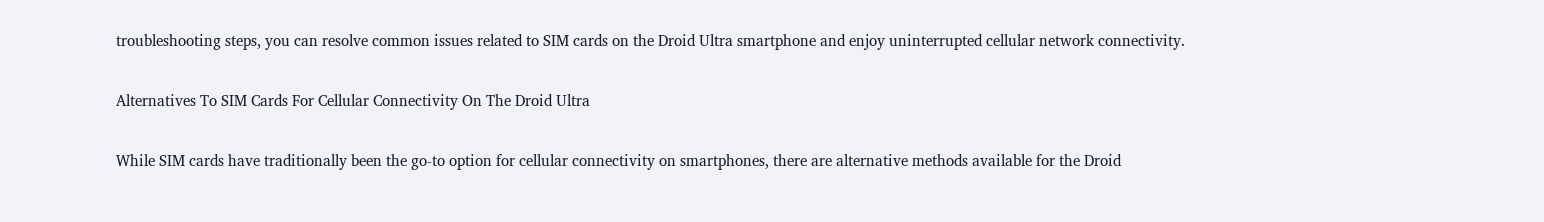troubleshooting steps, you can resolve common issues related to SIM cards on the Droid Ultra smartphone and enjoy uninterrupted cellular network connectivity.

Alternatives To SIM Cards For Cellular Connectivity On The Droid Ultra

While SIM cards have traditionally been the go-to option for cellular connectivity on smartphones, there are alternative methods available for the Droid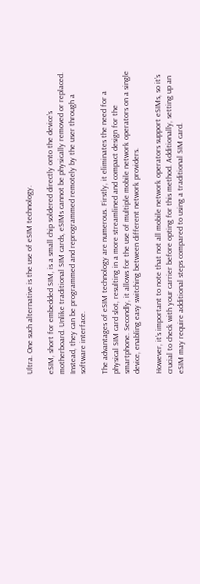Ultra. One such alternative is the use of eSIM technology.

eSIM, short for embedded SIM, is a small chip soldered directly onto the device’s motherboard. Unlike traditional SIM cards, eSIMs cannot be physically removed or replaced. Instead, they can be programmed and reprogrammed remotely by the user through a software interface.

The advantages of eSIM technology are numerous. Firstly, it eliminates the need for a physical SIM card slot, resulting in a more streamlined and compact design for the smartphone. Secondly, it allows for the use of multiple mobile network operators on a single device, enabling easy switching between different network providers.

However, it’s important to note that not all mobile network operators support eSIMs, so it’s crucial to check with your carrier before opting for this method. Additionally, setting up an eSIM may require additional steps compared to using a traditional SIM card.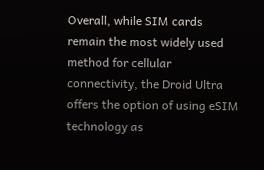Overall, while SIM cards remain the most widely used method for cellular connectivity, the Droid Ultra offers the option of using eSIM technology as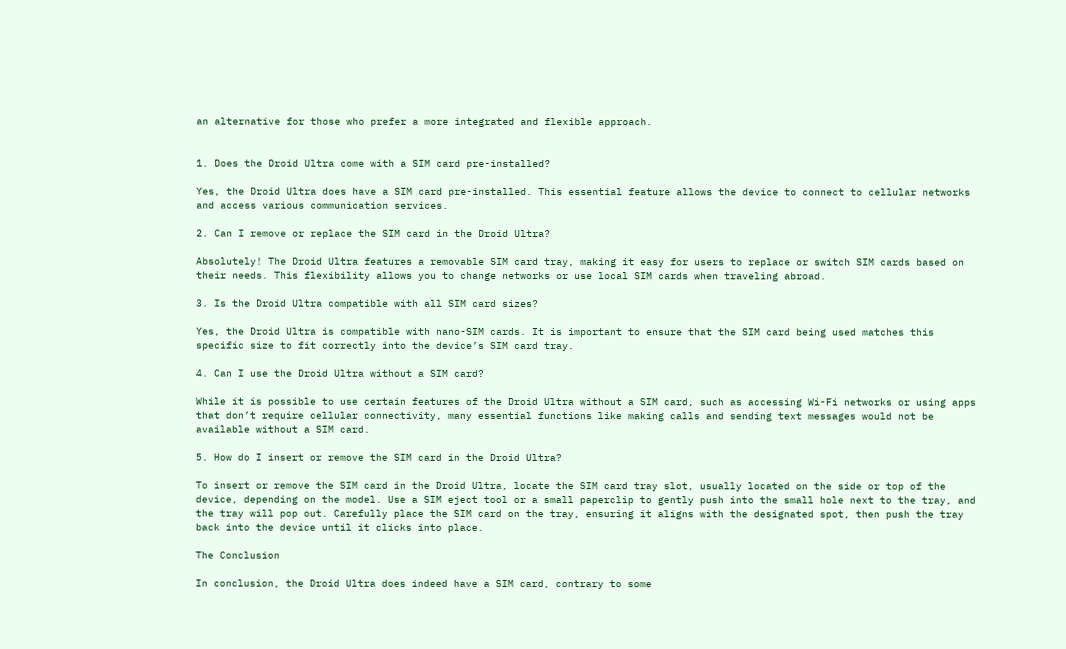an alternative for those who prefer a more integrated and flexible approach.


1. Does the Droid Ultra come with a SIM card pre-installed?

Yes, the Droid Ultra does have a SIM card pre-installed. This essential feature allows the device to connect to cellular networks and access various communication services.

2. Can I remove or replace the SIM card in the Droid Ultra?

Absolutely! The Droid Ultra features a removable SIM card tray, making it easy for users to replace or switch SIM cards based on their needs. This flexibility allows you to change networks or use local SIM cards when traveling abroad.

3. Is the Droid Ultra compatible with all SIM card sizes?

Yes, the Droid Ultra is compatible with nano-SIM cards. It is important to ensure that the SIM card being used matches this specific size to fit correctly into the device’s SIM card tray.

4. Can I use the Droid Ultra without a SIM card?

While it is possible to use certain features of the Droid Ultra without a SIM card, such as accessing Wi-Fi networks or using apps that don’t require cellular connectivity, many essential functions like making calls and sending text messages would not be available without a SIM card.

5. How do I insert or remove the SIM card in the Droid Ultra?

To insert or remove the SIM card in the Droid Ultra, locate the SIM card tray slot, usually located on the side or top of the device, depending on the model. Use a SIM eject tool or a small paperclip to gently push into the small hole next to the tray, and the tray will pop out. Carefully place the SIM card on the tray, ensuring it aligns with the designated spot, then push the tray back into the device until it clicks into place.

The Conclusion

In conclusion, the Droid Ultra does indeed have a SIM card, contrary to some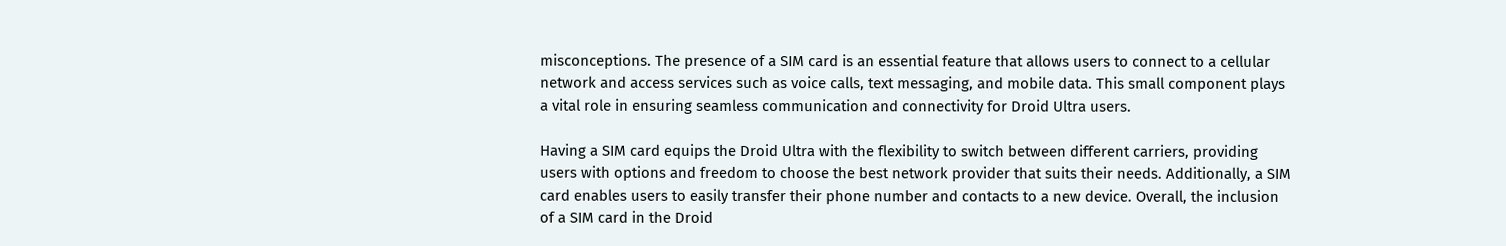misconceptions. The presence of a SIM card is an essential feature that allows users to connect to a cellular network and access services such as voice calls, text messaging, and mobile data. This small component plays a vital role in ensuring seamless communication and connectivity for Droid Ultra users.

Having a SIM card equips the Droid Ultra with the flexibility to switch between different carriers, providing users with options and freedom to choose the best network provider that suits their needs. Additionally, a SIM card enables users to easily transfer their phone number and contacts to a new device. Overall, the inclusion of a SIM card in the Droid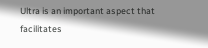Ultra is an important aspect that facilitates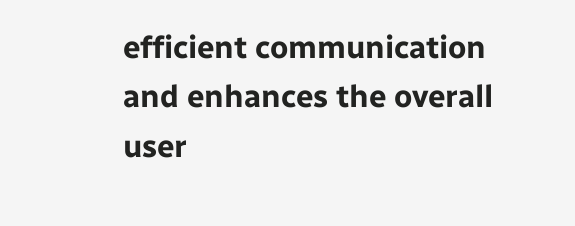efficient communication and enhances the overall user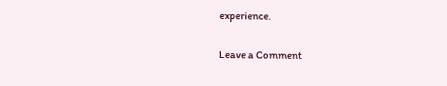experience.

Leave a Comment